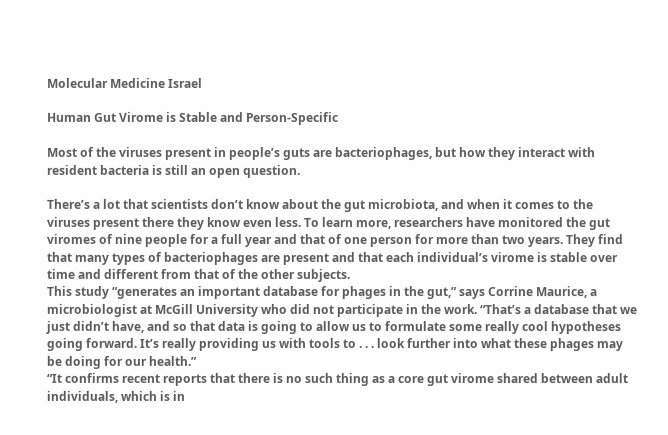Molecular Medicine Israel

Human Gut Virome is Stable and Person-Specific

Most of the viruses present in people’s guts are bacteriophages, but how they interact with resident bacteria is still an open question.

There’s a lot that scientists don’t know about the gut microbiota, and when it comes to the viruses present there they know even less. To learn more, researchers have monitored the gut viromes of nine people for a full year and that of one person for more than two years. They find that many types of bacteriophages are present and that each individual’s virome is stable over time and different from that of the other subjects.
This study “generates an important database for phages in the gut,” says Corrine Maurice, a microbiologist at McGill University who did not participate in the work. “That’s a database that we just didn’t have, and so that data is going to allow us to formulate some really cool hypotheses going forward. It’s really providing us with tools to . . . look further into what these phages may be doing for our health.”
“It confirms recent reports that there is no such thing as a core gut virome shared between adult individuals, which is in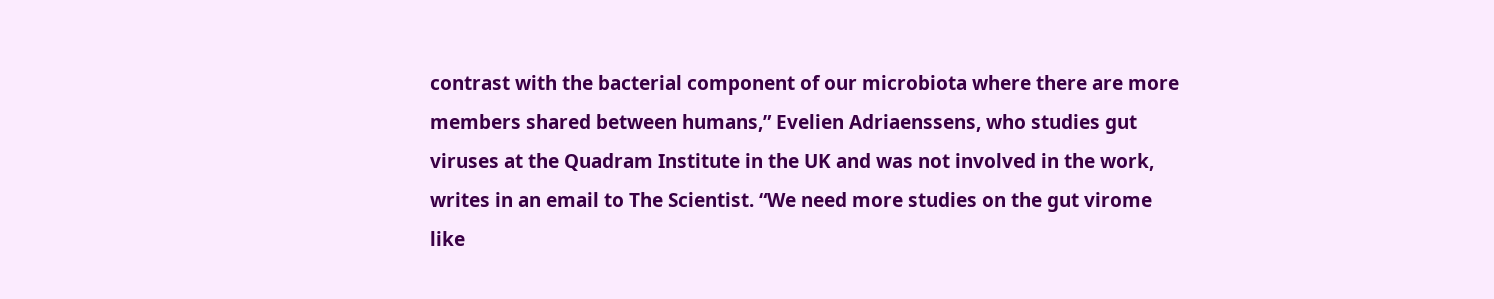contrast with the bacterial component of our microbiota where there are more members shared between humans,” Evelien Adriaenssens, who studies gut viruses at the Quadram Institute in the UK and was not involved in the work, writes in an email to The Scientist. “We need more studies on the gut virome like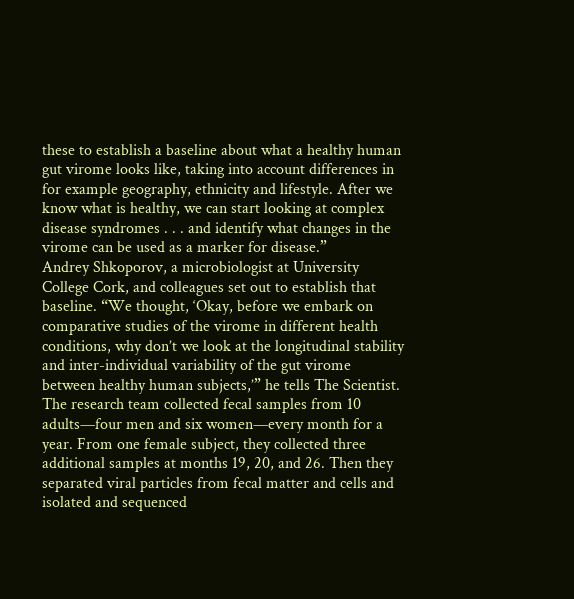these to establish a baseline about what a healthy human gut virome looks like, taking into account differences in for example geography, ethnicity and lifestyle. After we know what is healthy, we can start looking at complex disease syndromes . . . and identify what changes in the virome can be used as a marker for disease.”
Andrey Shkoporov, a microbiologist at University College Cork, and colleagues set out to establish that baseline. “We thought, ‘Okay, before we embark on comparative studies of the virome in different health conditions, why don’t we look at the longitudinal stability and inter-individual variability of the gut virome between healthy human subjects,’” he tells The Scientist.
The research team collected fecal samples from 10 adults—four men and six women—every month for a year. From one female subject, they collected three additional samples at months 19, 20, and 26. Then they separated viral particles from fecal matter and cells and isolated and sequenced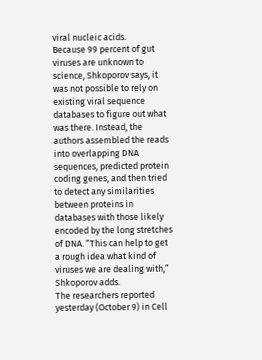viral nucleic acids.
Because 99 percent of gut viruses are unknown to science, Shkoporov says, it was not possible to rely on existing viral sequence databases to figure out what was there. Instead, the authors assembled the reads into overlapping DNA sequences, predicted protein coding genes, and then tried to detect any similarities between proteins in databases with those likely encoded by the long stretches of DNA. “This can help to get a rough idea what kind of viruses we are dealing with,” Shkoporov adds.
The researchers reported yesterday (October 9) in Cell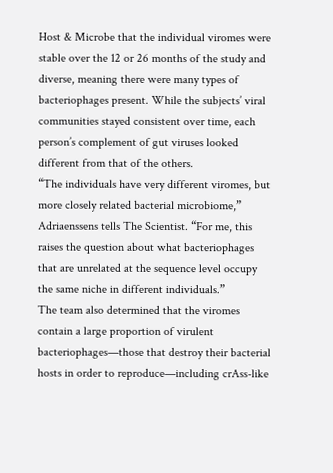Host & Microbe that the individual viromes were stable over the 12 or 26 months of the study and diverse, meaning there were many types of bacteriophages present. While the subjects’ viral communities stayed consistent over time, each person’s complement of gut viruses looked different from that of the others.
“The individuals have very different viromes, but more closely related bacterial microbiome,” Adriaenssens tells The Scientist. “For me, this raises the question about what bacteriophages that are unrelated at the sequence level occupy the same niche in different individuals.”
The team also determined that the viromes contain a large proportion of virulent bacteriophages—those that destroy their bacterial hosts in order to reproduce—including crAss-like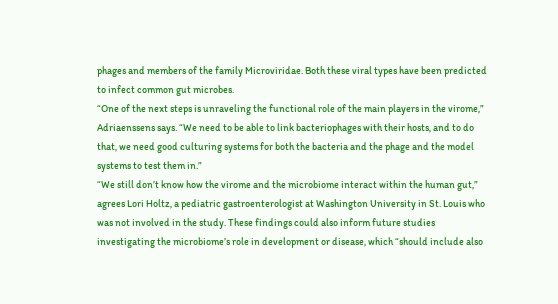phages and members of the family Microviridae. Both these viral types have been predicted to infect common gut microbes.
“One of the next steps is unraveling the functional role of the main players in the virome,” Adriaenssens says. “We need to be able to link bacteriophages with their hosts, and to do that, we need good culturing systems for both the bacteria and the phage and the model systems to test them in.”
“We still don’t know how the virome and the microbiome interact within the human gut,” agrees Lori Holtz, a pediatric gastroenterologist at Washington University in St. Louis who was not involved in the study. These findings could also inform future studies investigating the microbiome’s role in development or disease, which “should include also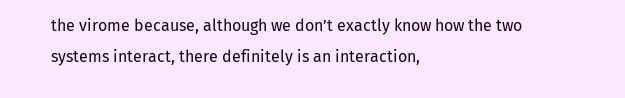the virome because, although we don’t exactly know how the two systems interact, there definitely is an interaction,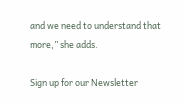and we need to understand that more,” she adds.

Sign up for our Newsletter